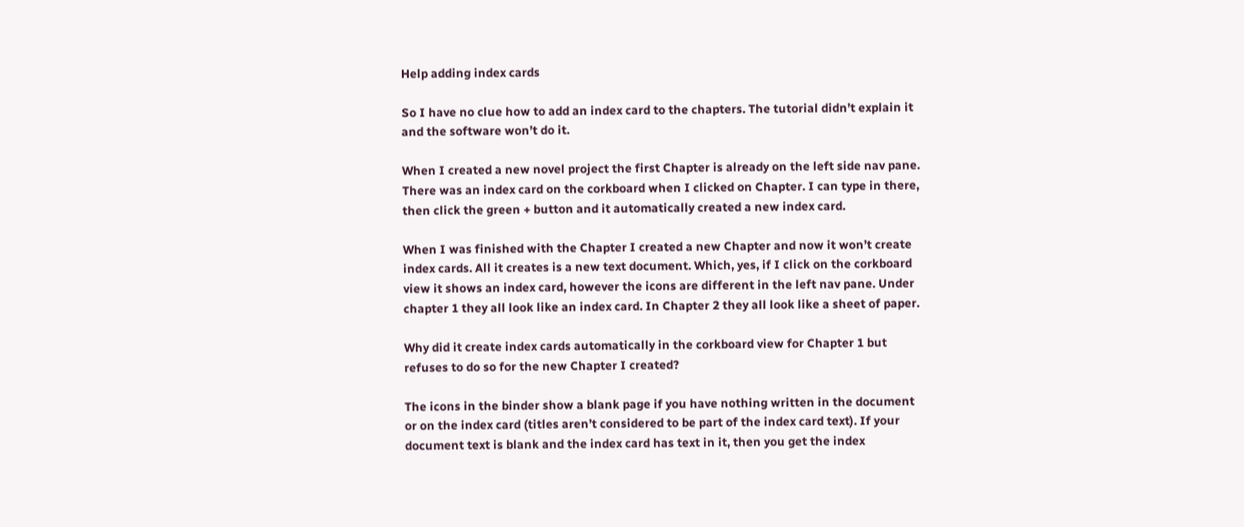Help adding index cards

So I have no clue how to add an index card to the chapters. The tutorial didn’t explain it and the software won’t do it.

When I created a new novel project the first Chapter is already on the left side nav pane. There was an index card on the corkboard when I clicked on Chapter. I can type in there, then click the green + button and it automatically created a new index card.

When I was finished with the Chapter I created a new Chapter and now it won’t create index cards. All it creates is a new text document. Which, yes, if I click on the corkboard view it shows an index card, however the icons are different in the left nav pane. Under chapter 1 they all look like an index card. In Chapter 2 they all look like a sheet of paper.

Why did it create index cards automatically in the corkboard view for Chapter 1 but refuses to do so for the new Chapter I created?

The icons in the binder show a blank page if you have nothing written in the document or on the index card (titles aren’t considered to be part of the index card text). If your document text is blank and the index card has text in it, then you get the index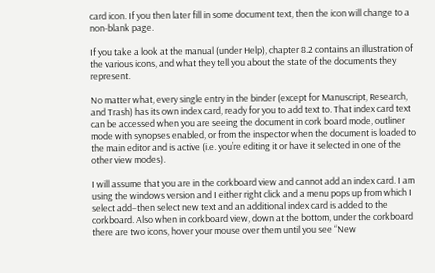card icon. If you then later fill in some document text, then the icon will change to a non-blank page.

If you take a look at the manual (under Help), chapter 8.2 contains an illustration of the various icons, and what they tell you about the state of the documents they represent.

No matter what, every single entry in the binder (except for Manuscript, Research, and Trash) has its own index card, ready for you to add text to. That index card text can be accessed when you are seeing the document in cork board mode, outliner mode with synopses enabled, or from the inspector when the document is loaded to the main editor and is active (i.e. you’re editing it or have it selected in one of the other view modes).

I will assume that you are in the corkboard view and cannot add an index card. I am using the windows version and I either right click and a menu pops up from which I select add–then select new text and an additional index card is added to the corkboard. Also when in corkboard view, down at the bottom, under the corkboard there are two icons, hover your mouse over them until you see “New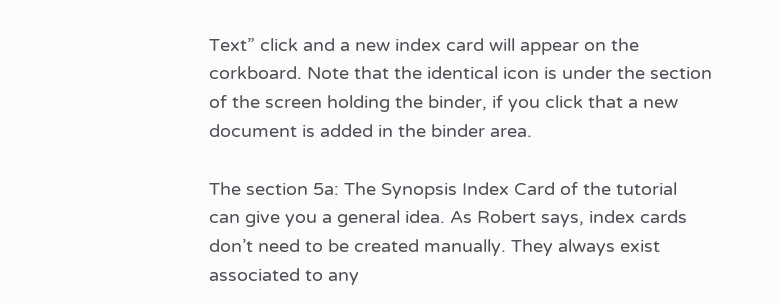Text” click and a new index card will appear on the corkboard. Note that the identical icon is under the section of the screen holding the binder, if you click that a new document is added in the binder area.

The section 5a: The Synopsis Index Card of the tutorial can give you a general idea. As Robert says, index cards don’t need to be created manually. They always exist associated to any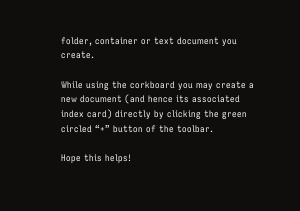folder, container or text document you create.

While using the corkboard you may create a new document (and hence its associated index card) directly by clicking the green circled “+” button of the toolbar.

Hope this helps!